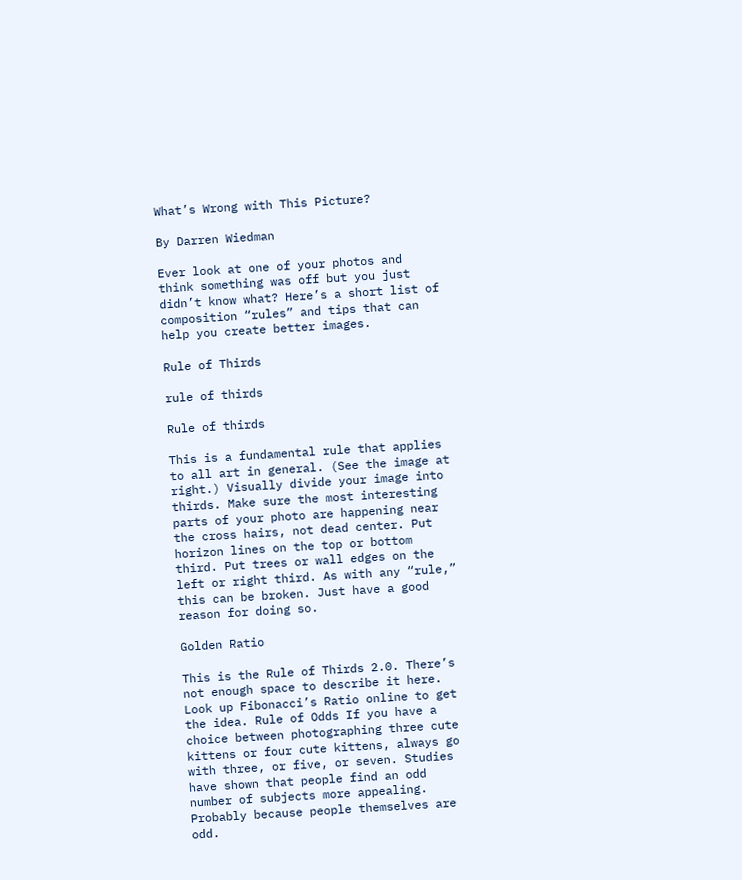What’s Wrong with This Picture?

By Darren Wiedman

Ever look at one of your photos and think something was off but you just didn’t know what? Here’s a short list of composition “rules” and tips that can help you create better images.

Rule of Thirds

rule of thirds

Rule of thirds

This is a fundamental rule that applies to all art in general. (See the image at right.) Visually divide your image into thirds. Make sure the most interesting parts of your photo are happening near the cross hairs, not dead center. Put horizon lines on the top or bottom third. Put trees or wall edges on the left or right third. As with any “rule,” this can be broken. Just have a good reason for doing so.

Golden Ratio

This is the Rule of Thirds 2.0. There’s not enough space to describe it here. Look up Fibonacci’s Ratio online to get the idea. Rule of Odds If you have a choice between photographing three cute kittens or four cute kittens, always go with three, or five, or seven. Studies have shown that people find an odd number of subjects more appealing. Probably because people themselves are odd.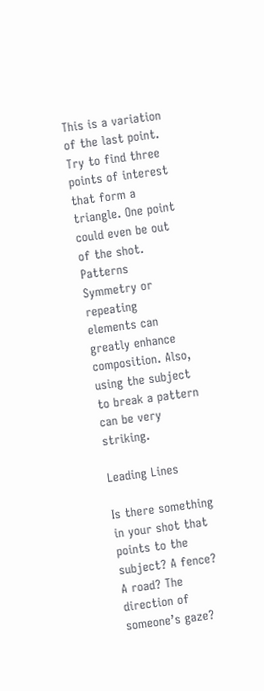This is a variation of the last point. Try to find three points of interest that form a triangle. One point could even be out of the shot. Patterns Symmetry or repeating elements can greatly enhance composition. Also, using the subject to break a pattern can be very striking.

Leading Lines

Is there something in your shot that points to the subject? A fence? A road? The direction of someone’s gaze?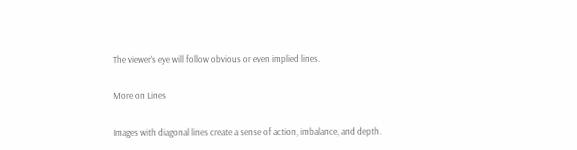The viewer’s eye will follow obvious or even implied lines.

More on Lines

Images with diagonal lines create a sense of action, imbalance, and depth.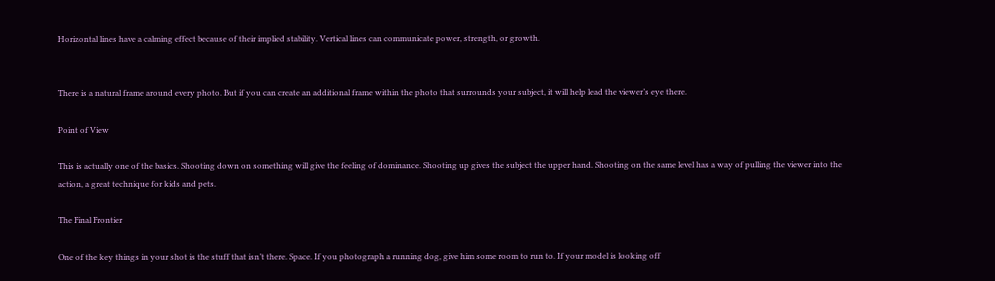Horizontal lines have a calming effect because of their implied stability. Vertical lines can communicate power, strength, or growth.


There is a natural frame around every photo. But if you can create an additional frame within the photo that surrounds your subject, it will help lead the viewer’s eye there.

Point of View

This is actually one of the basics. Shooting down on something will give the feeling of dominance. Shooting up gives the subject the upper hand. Shooting on the same level has a way of pulling the viewer into the action, a great technique for kids and pets.

The Final Frontier

One of the key things in your shot is the stuff that isn’t there. Space. If you photograph a running dog, give him some room to run to. If your model is looking off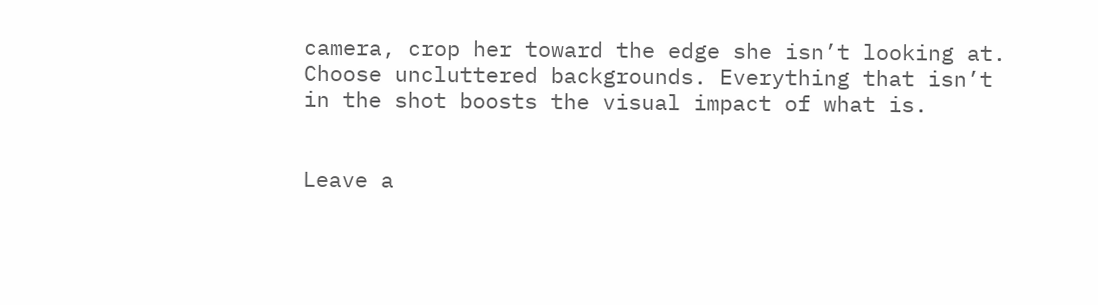camera, crop her toward the edge she isn’t looking at. Choose uncluttered backgrounds. Everything that isn’t in the shot boosts the visual impact of what is.


Leave a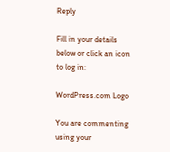Reply

Fill in your details below or click an icon to log in:

WordPress.com Logo

You are commenting using your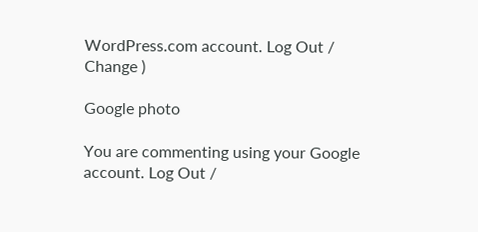WordPress.com account. Log Out /  Change )

Google photo

You are commenting using your Google account. Log Out /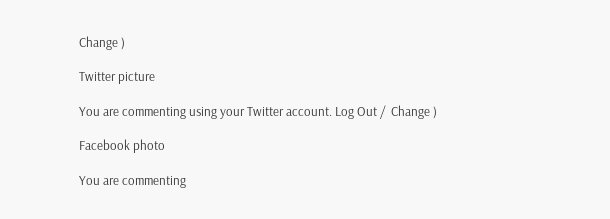Change )

Twitter picture

You are commenting using your Twitter account. Log Out /  Change )

Facebook photo

You are commenting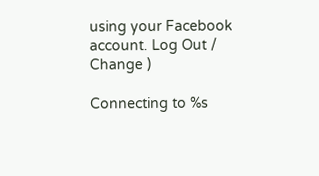using your Facebook account. Log Out /  Change )

Connecting to %s